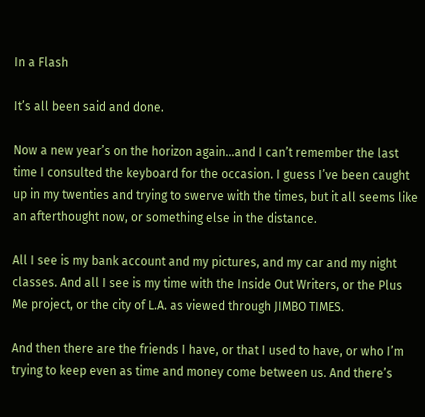In a Flash

It’s all been said and done.

Now a new year’s on the horizon again…and I can’t remember the last time I consulted the keyboard for the occasion. I guess I’ve been caught up in my twenties and trying to swerve with the times, but it all seems like an afterthought now, or something else in the distance.

All I see is my bank account and my pictures, and my car and my night classes. And all I see is my time with the Inside Out Writers, or the Plus Me project, or the city of L.A. as viewed through JIMBO TIMES.

And then there are the friends I have, or that I used to have, or who I’m trying to keep even as time and money come between us. And there’s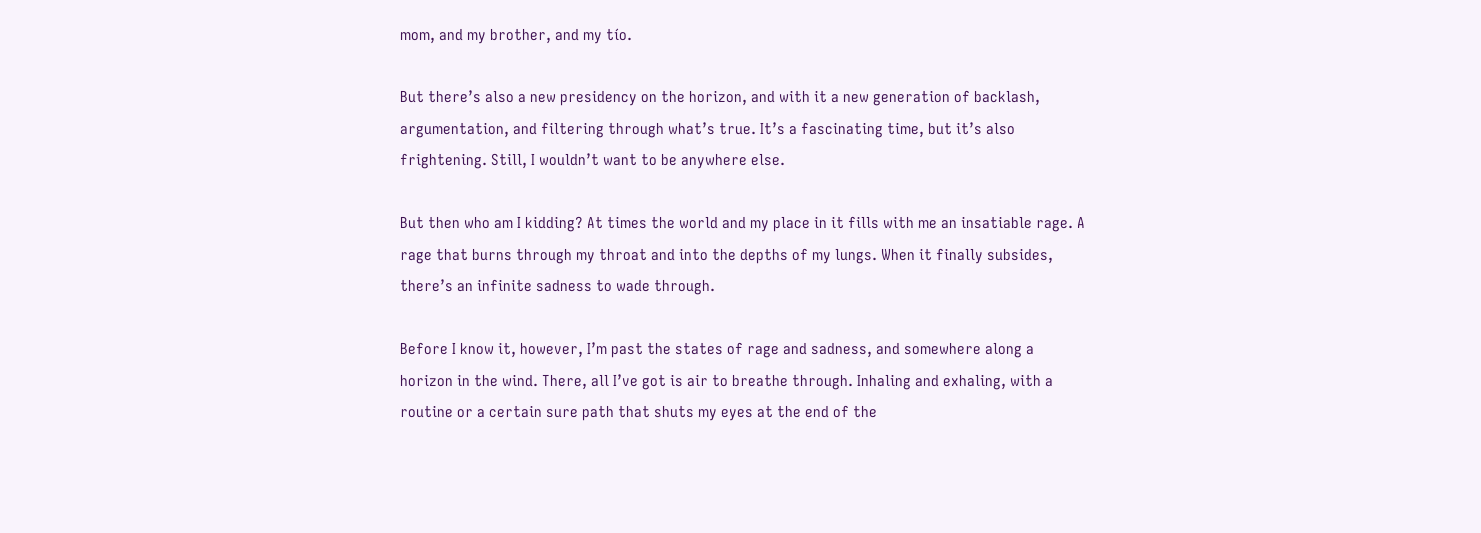mom, and my brother, and my tío.

But there’s also a new presidency on the horizon, and with it a new generation of backlash, argumentation, and filtering through what’s true. It’s a fascinating time, but it’s also frightening. Still, I wouldn’t want to be anywhere else.

But then who am I kidding? At times the world and my place in it fills with me an insatiable rage. A rage that burns through my throat and into the depths of my lungs. When it finally subsides, there’s an infinite sadness to wade through.

Before I know it, however, I’m past the states of rage and sadness, and somewhere along a horizon in the wind. There, all I’ve got is air to breathe through. Inhaling and exhaling, with a routine or a certain sure path that shuts my eyes at the end of the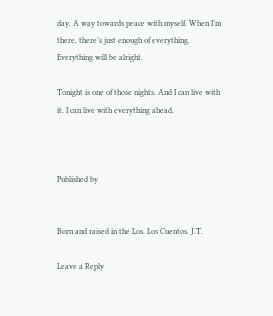day. A way towards peace with myself. When I’m there, there’s just enough of everything. Everything will be alright.

Tonight is one of those nights. And I can live with it. I can live with everything ahead.



Published by


Born and raised in the Los. Los Cuentos. J.T.

Leave a Reply